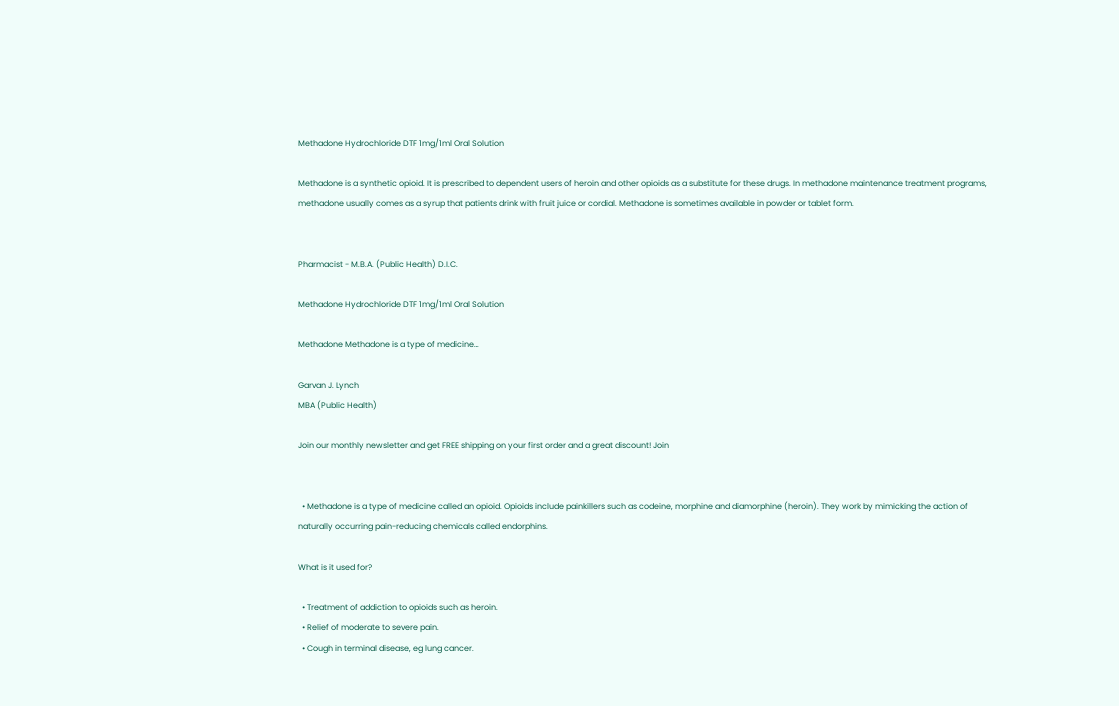Methadone Hydrochloride DTF 1mg/1ml Oral Solution

Methadone is a synthetic opioid. It is prescribed to dependent users of heroin and other opioids as a substitute for these drugs. In methadone maintenance treatment programs, methadone usually comes as a syrup that patients drink with fruit juice or cordial. Methadone is sometimes available in powder or tablet form.


Pharmacist - M.B.A. (Public Health) D.I.C.

Methadone Hydrochloride DTF 1mg/1ml Oral Solution

Methadone Methadone is a type of medicine…

Garvan J. Lynch
MBA (Public Health)

Join our monthly newsletter and get FREE shipping on your first order and a great discount! Join


  • Methadone is a type of medicine called an opioid. Opioids include painkillers such as codeine, morphine and diamorphine (heroin). They work by mimicking the action of naturally occurring pain-reducing chemicals called endorphins.

What is it used for?

  • Treatment of addiction to opioids such as heroin.
  • Relief of moderate to severe pain.
  • Cough in terminal disease, eg lung cancer.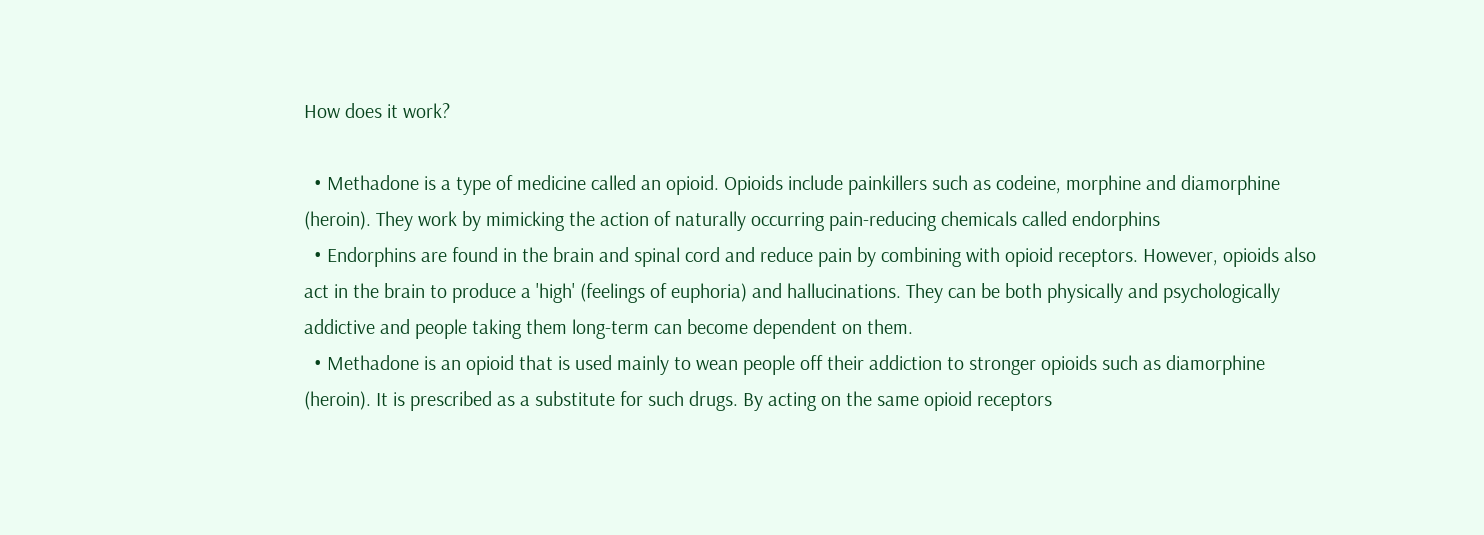How does it work?

  • Methadone is a type of medicine called an opioid. Opioids include painkillers such as codeine, morphine and diamorphine (heroin). They work by mimicking the action of naturally occurring pain-reducing chemicals called endorphins
  • Endorphins are found in the brain and spinal cord and reduce pain by combining with opioid receptors. However, opioids also act in the brain to produce a 'high' (feelings of euphoria) and hallucinations. They can be both physically and psychologically addictive and people taking them long-term can become dependent on them.
  • Methadone is an opioid that is used mainly to wean people off their addiction to stronger opioids such as diamorphine (heroin). It is prescribed as a substitute for such drugs. By acting on the same opioid receptors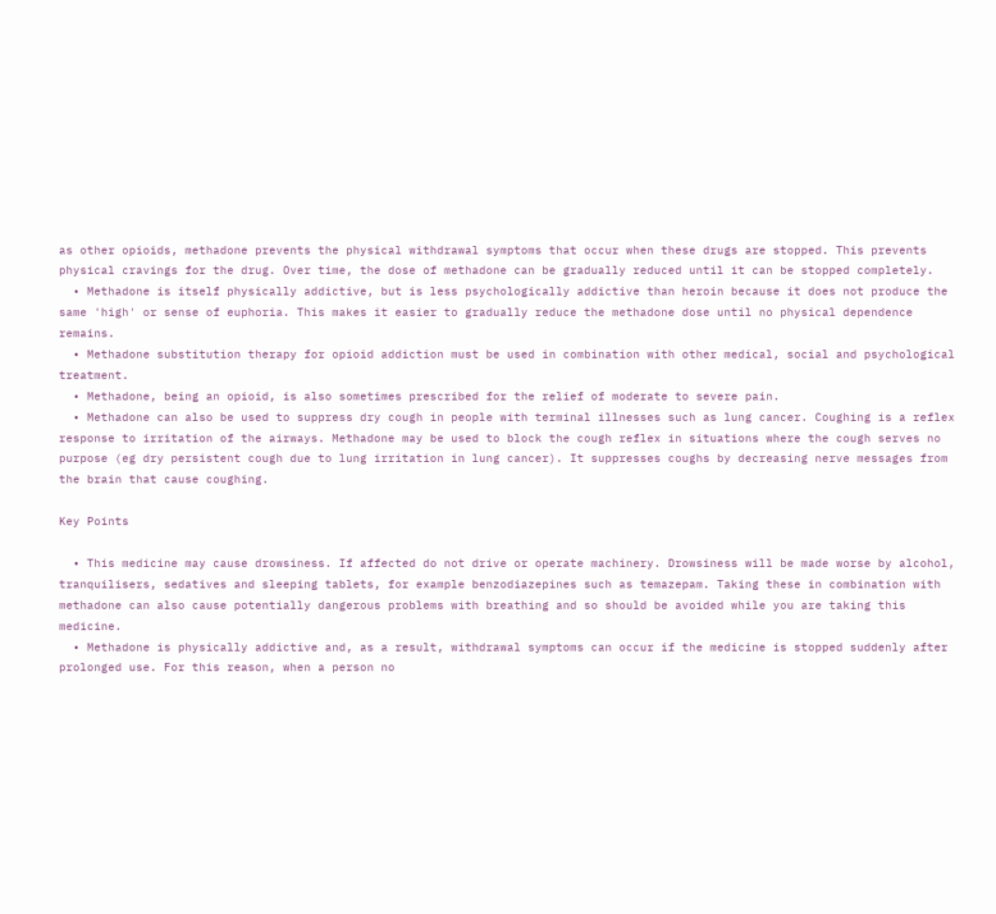as other opioids, methadone prevents the physical withdrawal symptoms that occur when these drugs are stopped. This prevents physical cravings for the drug. Over time, the dose of methadone can be gradually reduced until it can be stopped completely.
  • Methadone is itself physically addictive, but is less psychologically addictive than heroin because it does not produce the same 'high' or sense of euphoria. This makes it easier to gradually reduce the methadone dose until no physical dependence remains.
  • Methadone substitution therapy for opioid addiction must be used in combination with other medical, social and psychological treatment.
  • Methadone, being an opioid, is also sometimes prescribed for the relief of moderate to severe pain.
  • Methadone can also be used to suppress dry cough in people with terminal illnesses such as lung cancer. Coughing is a reflex response to irritation of the airways. Methadone may be used to block the cough reflex in situations where the cough serves no purpose (eg dry persistent cough due to lung irritation in lung cancer). It suppresses coughs by decreasing nerve messages from the brain that cause coughing.

Key Points

  • This medicine may cause drowsiness. If affected do not drive or operate machinery. Drowsiness will be made worse by alcohol, tranquilisers, sedatives and sleeping tablets, for example benzodiazepines such as temazepam. Taking these in combination with methadone can also cause potentially dangerous problems with breathing and so should be avoided while you are taking this medicine.
  • Methadone is physically addictive and, as a result, withdrawal symptoms can occur if the medicine is stopped suddenly after prolonged use. For this reason, when a person no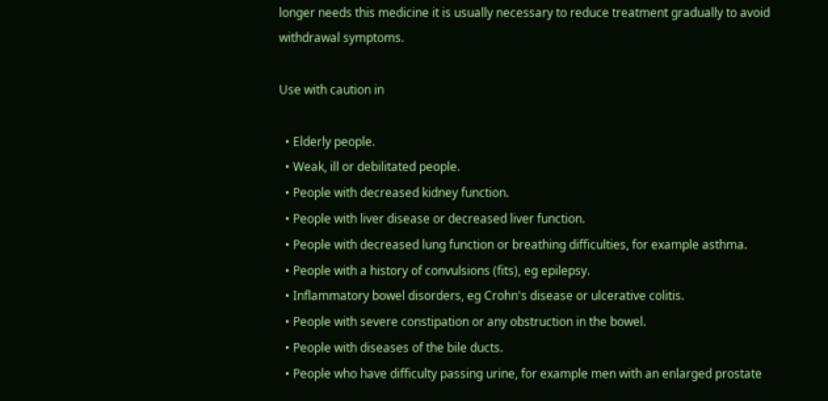longer needs this medicine it is usually necessary to reduce treatment gradually to avoid withdrawal symptoms.

Use with caution in

  • Elderly people.
  • Weak, ill or debilitated people.
  • People with decreased kidney function.
  • People with liver disease or decreased liver function.
  • People with decreased lung function or breathing difficulties, for example asthma.
  • People with a history of convulsions (fits), eg epilepsy.
  • Inflammatory bowel disorders, eg Crohn's disease or ulcerative colitis.
  • People with severe constipation or any obstruction in the bowel.
  • People with diseases of the bile ducts.
  • People who have difficulty passing urine, for example men with an enlarged prostate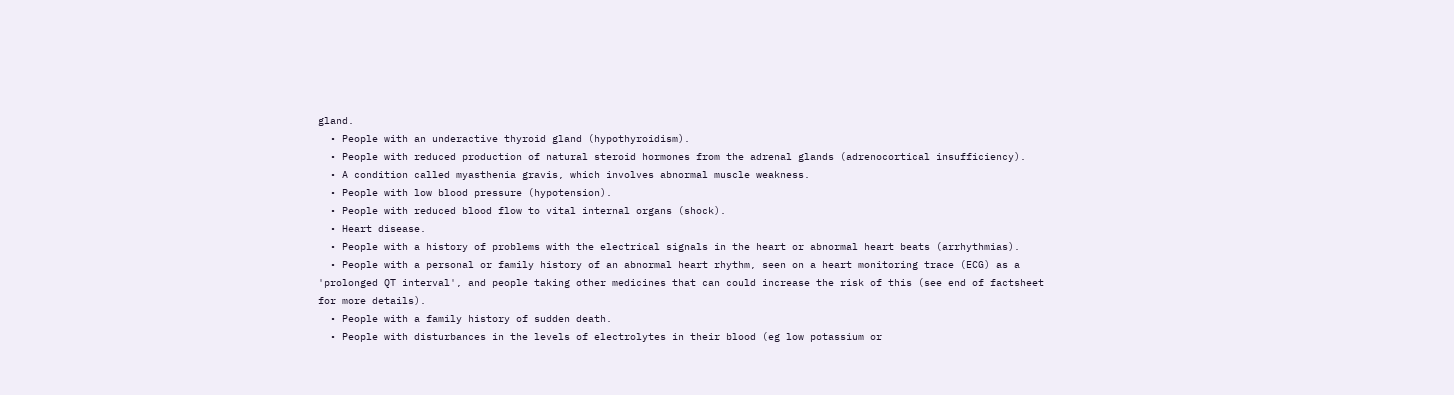gland.
  • People with an underactive thyroid gland (hypothyroidism).
  • People with reduced production of natural steroid hormones from the adrenal glands (adrenocortical insufficiency).
  • A condition called myasthenia gravis, which involves abnormal muscle weakness.
  • People with low blood pressure (hypotension).
  • People with reduced blood flow to vital internal organs (shock).
  • Heart disease.
  • People with a history of problems with the electrical signals in the heart or abnormal heart beats (arrhythmias).
  • People with a personal or family history of an abnormal heart rhythm, seen on a heart monitoring trace (ECG) as a 'prolonged QT interval', and people taking other medicines that can could increase the risk of this (see end of factsheet for more details).
  • People with a family history of sudden death.
  • People with disturbances in the levels of electrolytes in their blood (eg low potassium or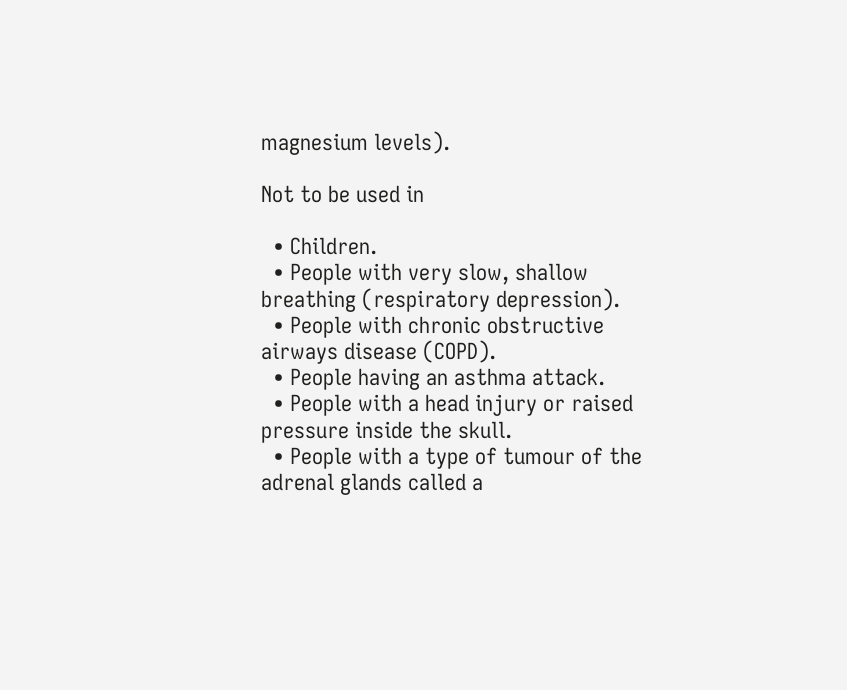magnesium levels).

Not to be used in

  • Children.
  • People with very slow, shallow breathing (respiratory depression).
  • People with chronic obstructive airways disease (COPD).
  • People having an asthma attack.
  • People with a head injury or raised pressure inside the skull.
  • People with a type of tumour of the adrenal glands called a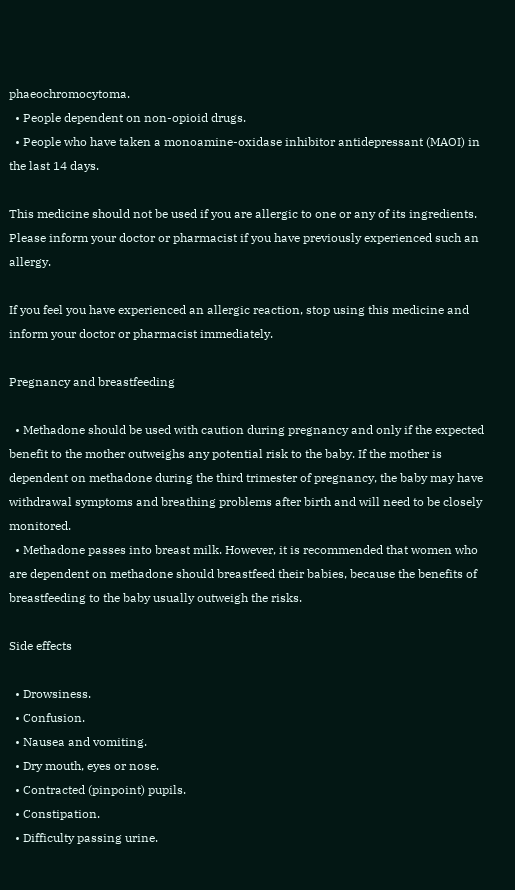phaeochromocytoma.
  • People dependent on non-opioid drugs.
  • People who have taken a monoamine-oxidase inhibitor antidepressant (MAOI) in the last 14 days.

This medicine should not be used if you are allergic to one or any of its ingredients. Please inform your doctor or pharmacist if you have previously experienced such an allergy.

If you feel you have experienced an allergic reaction, stop using this medicine and inform your doctor or pharmacist immediately.

Pregnancy and breastfeeding

  • Methadone should be used with caution during pregnancy and only if the expected benefit to the mother outweighs any potential risk to the baby. If the mother is dependent on methadone during the third trimester of pregnancy, the baby may have withdrawal symptoms and breathing problems after birth and will need to be closely monitored.
  • Methadone passes into breast milk. However, it is recommended that women who are dependent on methadone should breastfeed their babies, because the benefits of breastfeeding to the baby usually outweigh the risks.

Side effects

  • Drowsiness.
  • Confusion.
  • Nausea and vomiting.
  • Dry mouth, eyes or nose.
  • Contracted (pinpoint) pupils.
  • Constipation.
  • Difficulty passing urine.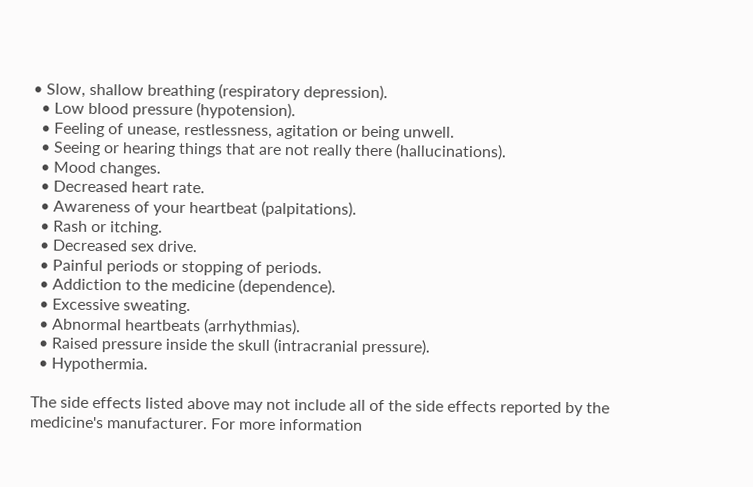• Slow, shallow breathing (respiratory depression).
  • Low blood pressure (hypotension).
  • Feeling of unease, restlessness, agitation or being unwell.
  • Seeing or hearing things that are not really there (hallucinations).
  • Mood changes.
  • Decreased heart rate.
  • Awareness of your heartbeat (palpitations).
  • Rash or itching.
  • Decreased sex drive.
  • Painful periods or stopping of periods.
  • Addiction to the medicine (dependence).
  • Excessive sweating.
  • Abnormal heartbeats (arrhythmias).
  • Raised pressure inside the skull (intracranial pressure).
  • Hypothermia.

The side effects listed above may not include all of the side effects reported by the medicine's manufacturer. For more information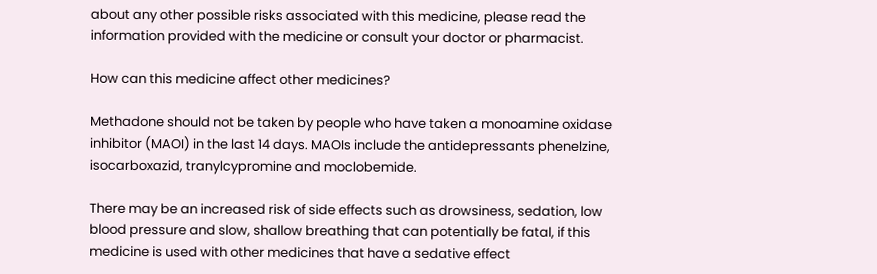about any other possible risks associated with this medicine, please read the information provided with the medicine or consult your doctor or pharmacist.

How can this medicine affect other medicines?

Methadone should not be taken by people who have taken a monoamine oxidase inhibitor (MAOI) in the last 14 days. MAOIs include the antidepressants phenelzine, isocarboxazid, tranylcypromine and moclobemide.

There may be an increased risk of side effects such as drowsiness, sedation, low blood pressure and slow, shallow breathing that can potentially be fatal, if this medicine is used with other medicines that have a sedative effect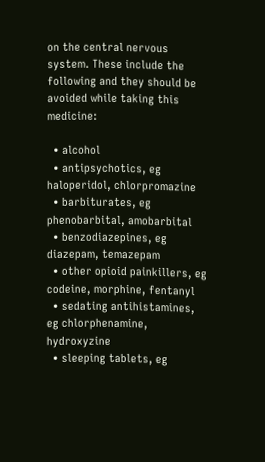on the central nervous system. These include the following and they should be avoided while taking this medicine:

  • alcohol
  • antipsychotics, eg haloperidol, chlorpromazine
  • barbiturates, eg phenobarbital, amobarbital
  • benzodiazepines, eg diazepam, temazepam
  • other opioid painkillers, eg codeine, morphine, fentanyl
  • sedating antihistamines, eg chlorphenamine, hydroxyzine
  • sleeping tablets, eg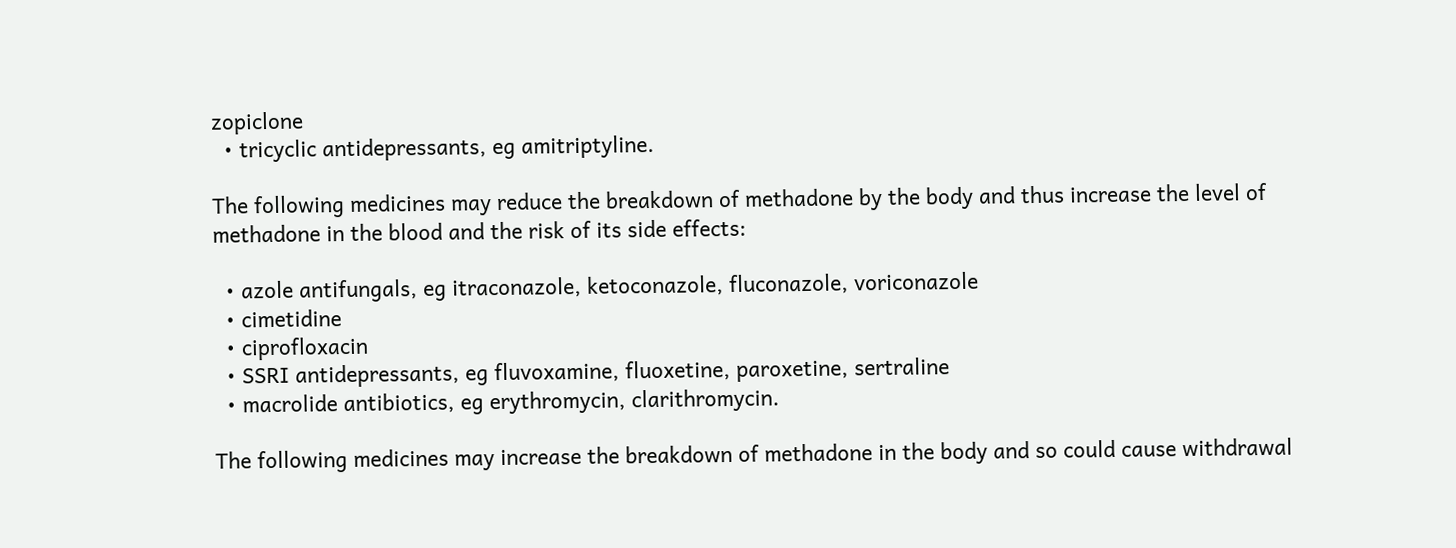zopiclone
  • tricyclic antidepressants, eg amitriptyline.

The following medicines may reduce the breakdown of methadone by the body and thus increase the level of methadone in the blood and the risk of its side effects:

  • azole antifungals, eg itraconazole, ketoconazole, fluconazole, voriconazole
  • cimetidine
  • ciprofloxacin
  • SSRI antidepressants, eg fluvoxamine, fluoxetine, paroxetine, sertraline
  • macrolide antibiotics, eg erythromycin, clarithromycin.

The following medicines may increase the breakdown of methadone in the body and so could cause withdrawal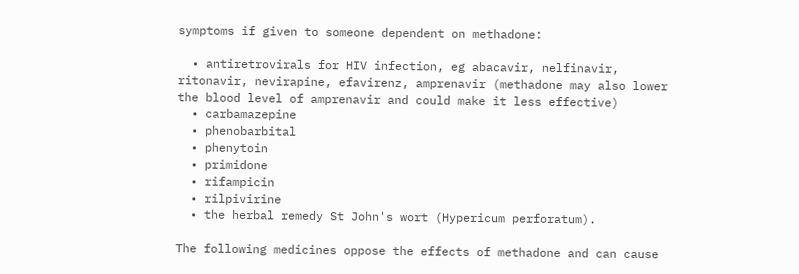symptoms if given to someone dependent on methadone:

  • antiretrovirals for HIV infection, eg abacavir, nelfinavir, ritonavir, nevirapine, efavirenz, amprenavir (methadone may also lower the blood level of amprenavir and could make it less effective)
  • carbamazepine
  • phenobarbital
  • phenytoin
  • primidone
  • rifampicin
  • rilpivirine
  • the herbal remedy St John's wort (Hypericum perforatum).

The following medicines oppose the effects of methadone and can cause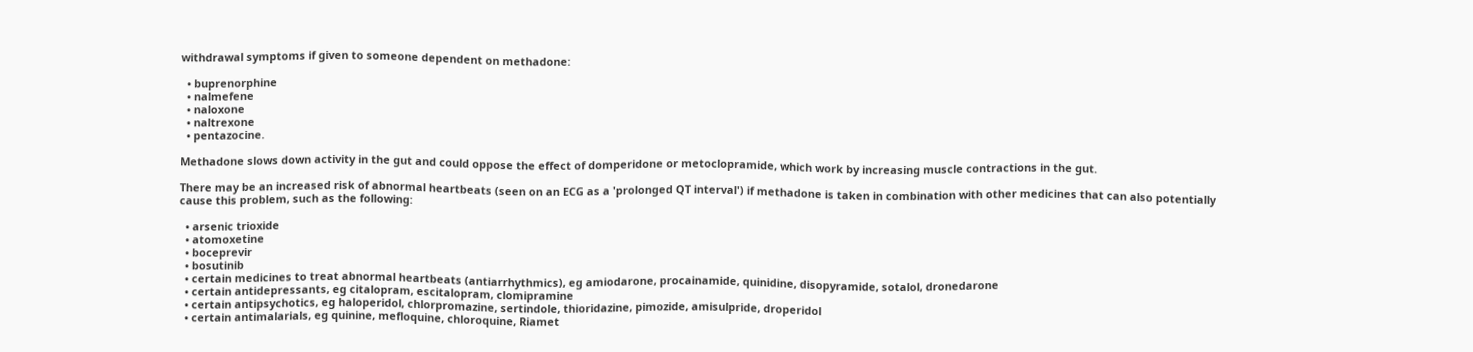withdrawal symptoms if given to someone dependent on methadone:

  • buprenorphine
  • nalmefene
  • naloxone
  • naltrexone
  • pentazocine.

Methadone slows down activity in the gut and could oppose the effect of domperidone or metoclopramide, which work by increasing muscle contractions in the gut.

There may be an increased risk of abnormal heartbeats (seen on an ECG as a 'prolonged QT interval') if methadone is taken in combination with other medicines that can also potentially cause this problem, such as the following:

  • arsenic trioxide
  • atomoxetine
  • boceprevir
  • bosutinib
  • certain medicines to treat abnormal heartbeats (antiarrhythmics), eg amiodarone, procainamide, quinidine, disopyramide, sotalol, dronedarone
  • certain antidepressants, eg citalopram, escitalopram, clomipramine
  • certain antipsychotics, eg haloperidol, chlorpromazine, sertindole, thioridazine, pimozide, amisulpride, droperidol
  • certain antimalarials, eg quinine, mefloquine, chloroquine, Riamet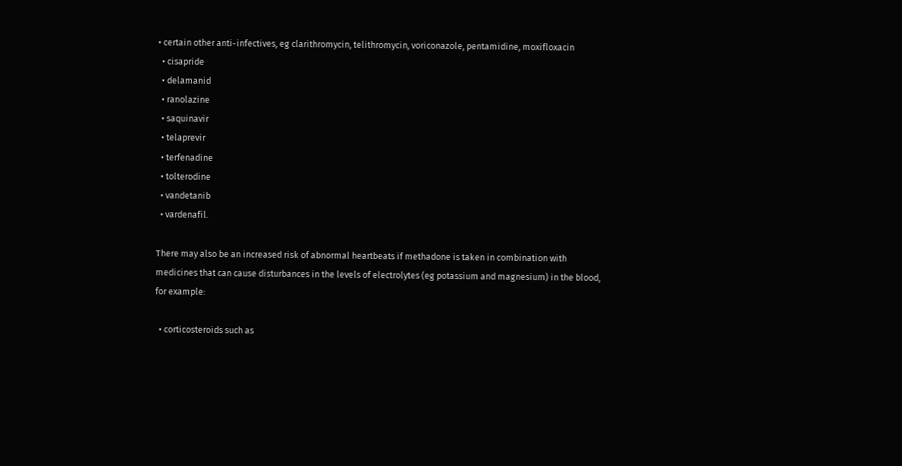• certain other anti-infectives, eg clarithromycin, telithromycin, voriconazole, pentamidine, moxifloxacin
  • cisapride
  • delamanid
  • ranolazine
  • saquinavir
  • telaprevir
  • terfenadine
  • tolterodine
  • vandetanib
  • vardenafil.

There may also be an increased risk of abnormal heartbeats if methadone is taken in combination with medicines that can cause disturbances in the levels of electrolytes (eg potassium and magnesium) in the blood, for example:

  • corticosteroids such as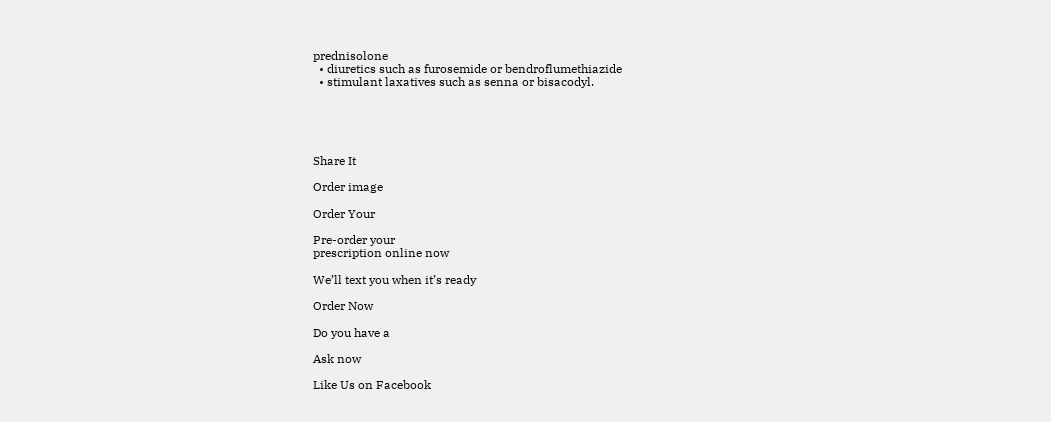prednisolone
  • diuretics such as furosemide or bendroflumethiazide
  • stimulant laxatives such as senna or bisacodyl.





Share It

Order image

Order Your

Pre-order your
prescription online now

We’ll text you when it’s ready

Order Now

Do you have a

Ask now

Like Us on Facebook